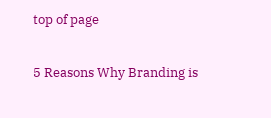top of page

5 Reasons Why Branding is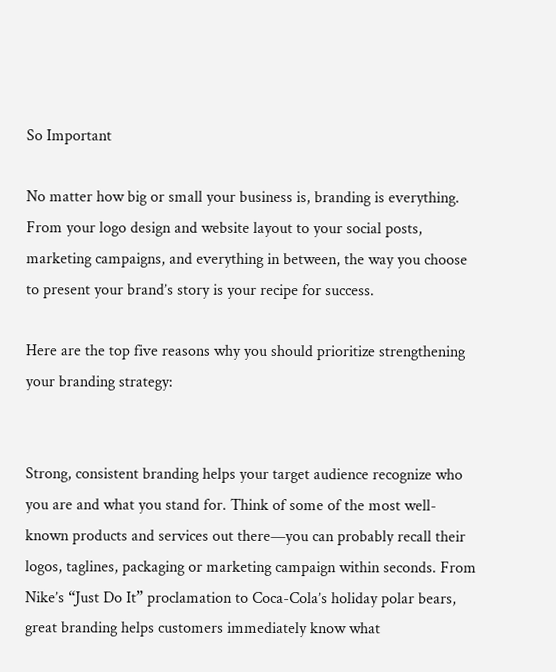So Important

No matter how big or small your business is, branding is everything. From your logo design and website layout to your social posts, marketing campaigns, and everything in between, the way you choose to present your brand’s story is your recipe for success.

Here are the top five reasons why you should prioritize strengthening your branding strategy:


Strong, consistent branding helps your target audience recognize who you are and what you stand for. Think of some of the most well-known products and services out there—you can probably recall their logos, taglines, packaging or marketing campaign within seconds. From Nike’s “Just Do It” proclamation to Coca-Cola’s holiday polar bears, great branding helps customers immediately know what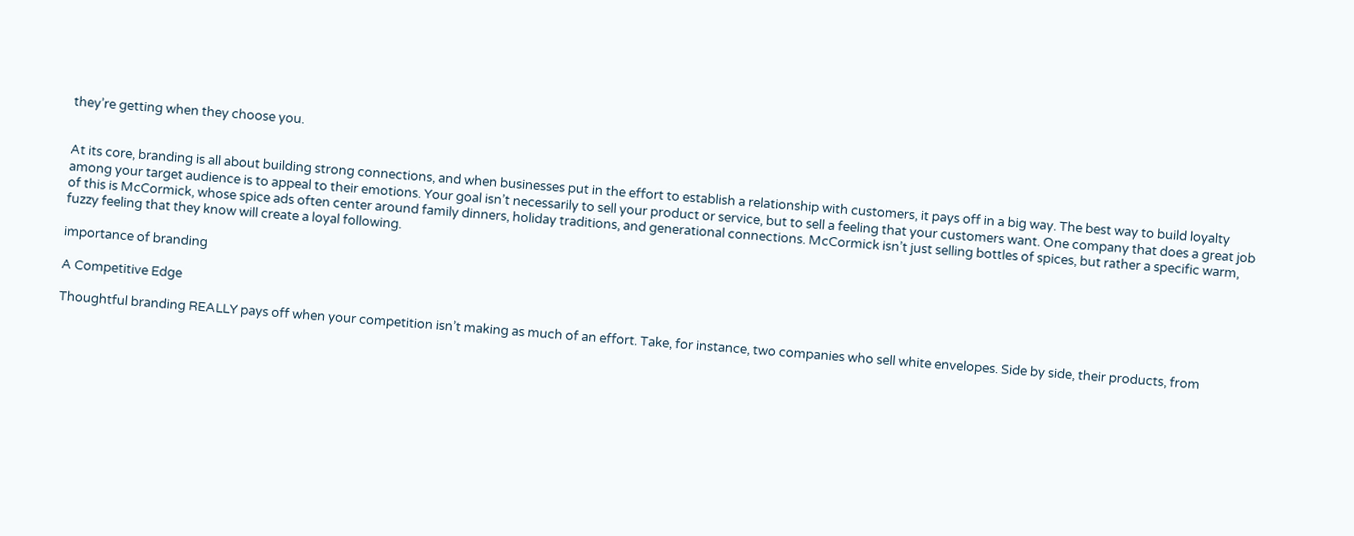they’re getting when they choose you.


At its core, branding is all about building strong connections, and when businesses put in the effort to establish a relationship with customers, it pays off in a big way. The best way to build loyalty among your target audience is to appeal to their emotions. Your goal isn’t necessarily to sell your product or service, but to sell a feeling that your customers want. One company that does a great job of this is McCormick, whose spice ads often center around family dinners, holiday traditions, and generational connections. McCormick isn’t just selling bottles of spices, but rather a specific warm, fuzzy feeling that they know will create a loyal following.

importance of branding

A Competitive Edge

Thoughtful branding REALLY pays off when your competition isn’t making as much of an effort. Take, for instance, two companies who sell white envelopes. Side by side, their products, from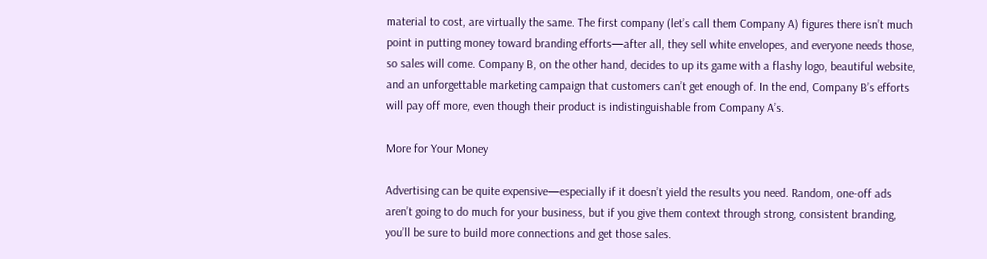material to cost, are virtually the same. The first company (let’s call them Company A) figures there isn’t much point in putting money toward branding efforts—after all, they sell white envelopes, and everyone needs those, so sales will come. Company B, on the other hand, decides to up its game with a flashy logo, beautiful website, and an unforgettable marketing campaign that customers can’t get enough of. In the end, Company B’s efforts will pay off more, even though their product is indistinguishable from Company A’s.

More for Your Money

Advertising can be quite expensive—especially if it doesn’t yield the results you need. Random, one-off ads aren’t going to do much for your business, but if you give them context through strong, consistent branding, you’ll be sure to build more connections and get those sales.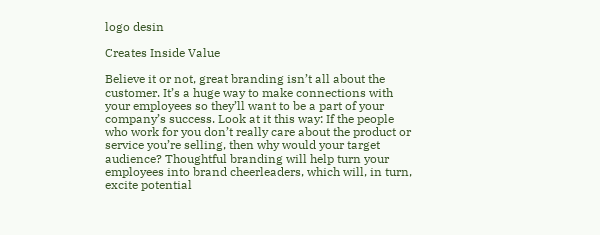logo desin

Creates Inside Value

Believe it or not, great branding isn’t all about the customer. It’s a huge way to make connections with your employees so they’ll want to be a part of your company’s success. Look at it this way: If the people who work for you don’t really care about the product or service you’re selling, then why would your target audience? Thoughtful branding will help turn your employees into brand cheerleaders, which will, in turn, excite potential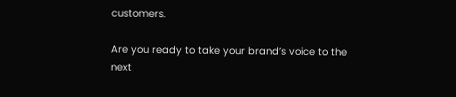customers.

Are you ready to take your brand’s voice to the next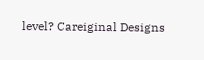level? Careiginal Designs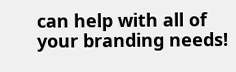can help with all of your branding needs!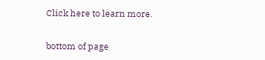Click here to learn more.


bottom of page